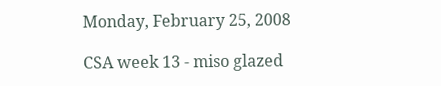Monday, February 25, 2008

CSA week 13 - miso glazed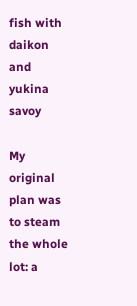fish with daikon and yukina savoy

My original plan was to steam the whole lot: a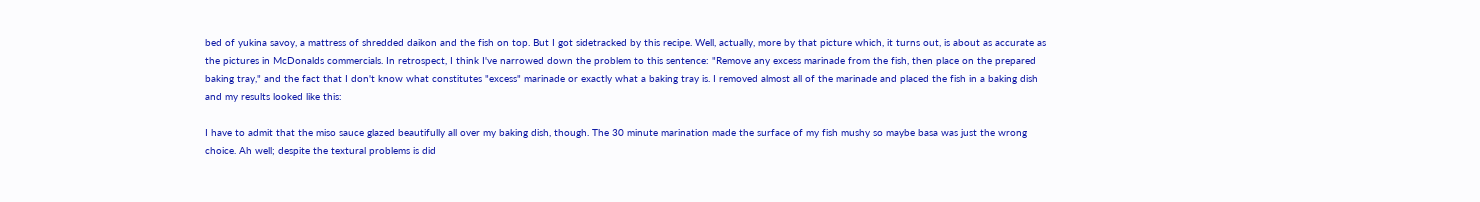bed of yukina savoy, a mattress of shredded daikon and the fish on top. But I got sidetracked by this recipe. Well, actually, more by that picture which, it turns out, is about as accurate as the pictures in McDonalds commercials. In retrospect, I think I've narrowed down the problem to this sentence: "Remove any excess marinade from the fish, then place on the prepared baking tray," and the fact that I don't know what constitutes "excess" marinade or exactly what a baking tray is. I removed almost all of the marinade and placed the fish in a baking dish and my results looked like this:

I have to admit that the miso sauce glazed beautifully all over my baking dish, though. The 30 minute marination made the surface of my fish mushy so maybe basa was just the wrong choice. Ah well; despite the textural problems is did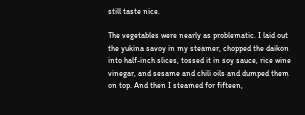still taste nice.

The vegetables were nearly as problematic. I laid out the yukina savoy in my steamer, chopped the daikon into half-inch slices, tossed it in soy sauce, rice wine vinegar, and sesame and chili oils and dumped them on top. And then I steamed for fifteen,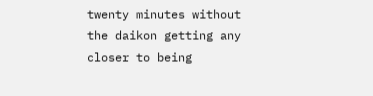twenty minutes without the daikon getting any closer to being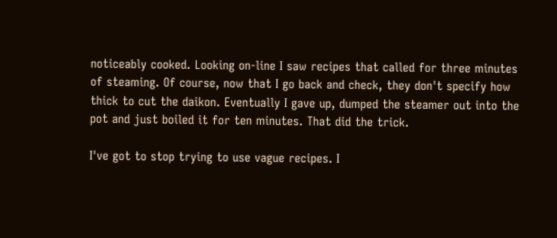noticeably cooked. Looking on-line I saw recipes that called for three minutes of steaming. Of course, now that I go back and check, they don't specify how thick to cut the daikon. Eventually I gave up, dumped the steamer out into the pot and just boiled it for ten minutes. That did the trick.

I've got to stop trying to use vague recipes. I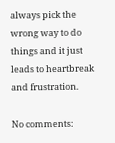always pick the wrong way to do things and it just leads to heartbreak and frustration.

No comments: